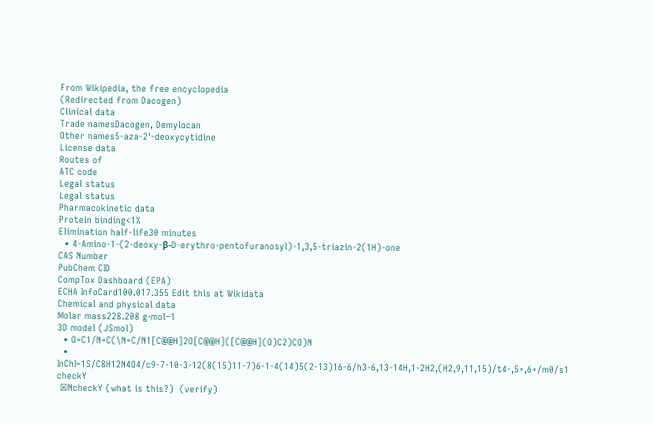From Wikipedia, the free encyclopedia
(Redirected from Dacogen)
Clinical data
Trade namesDacogen, Demylocan
Other names5-aza-2'-deoxycytidine
License data
Routes of
ATC code
Legal status
Legal status
Pharmacokinetic data
Protein binding<1%
Elimination half-life30 minutes
  • 4-Amino-1-(2-deoxy-β-D-erythro-pentofuranosyl)-1,3,5-triazin-2(1H)-one
CAS Number
PubChem CID
CompTox Dashboard (EPA)
ECHA InfoCard100.017.355 Edit this at Wikidata
Chemical and physical data
Molar mass228.208 g·mol−1
3D model (JSmol)
  • O=C1/N=C(\N=C/N1[C@@H]2O[C@@H]([C@@H](O)C2)CO)N
  • InChI=1S/C8H12N4O4/c9-7-10-3-12(8(15)11-7)6-1-4(14)5(2-13)16-6/h3-6,13-14H,1-2H2,(H2,9,11,15)/t4-,5+,6+/m0/s1 checkY
 ☒NcheckY (what is this?)  (verify)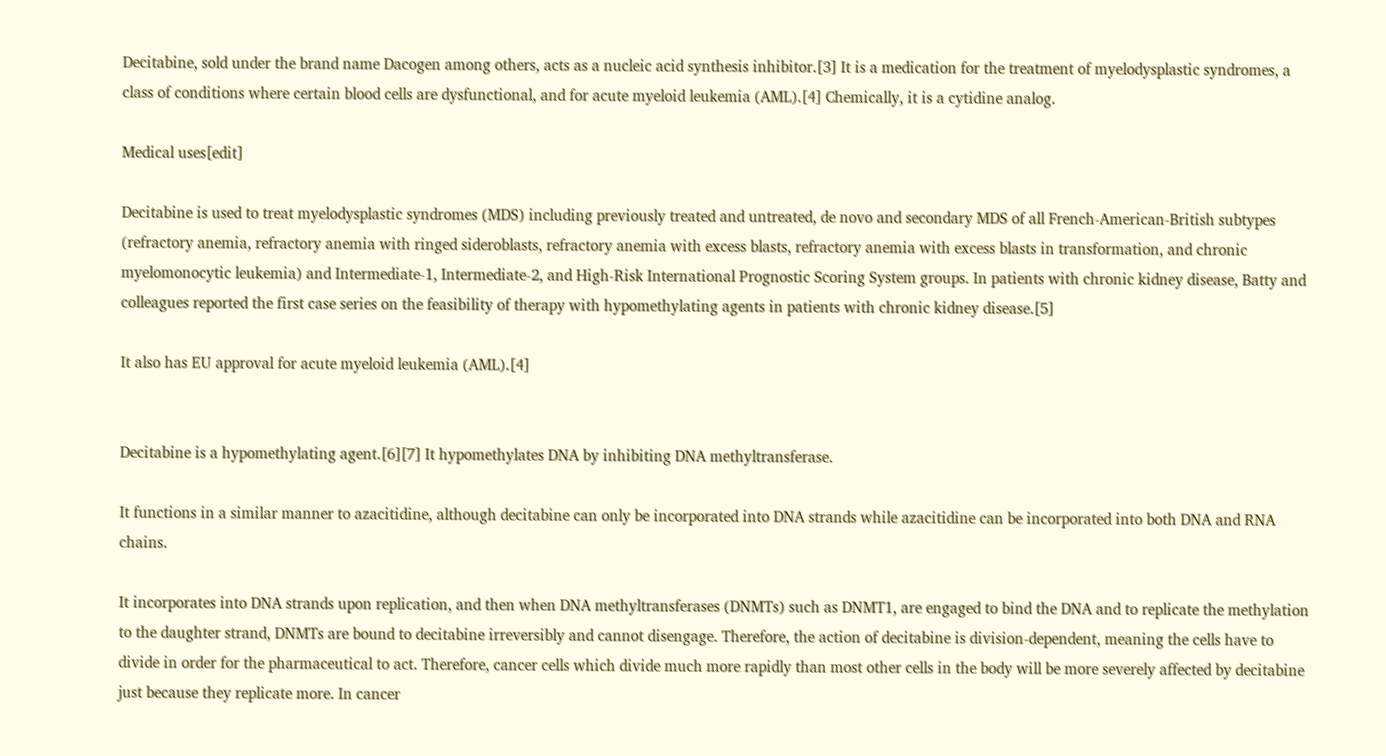Decitabine, sold under the brand name Dacogen among others, acts as a nucleic acid synthesis inhibitor.[3] It is a medication for the treatment of myelodysplastic syndromes, a class of conditions where certain blood cells are dysfunctional, and for acute myeloid leukemia (AML).[4] Chemically, it is a cytidine analog.

Medical uses[edit]

Decitabine is used to treat myelodysplastic syndromes (MDS) including previously treated and untreated, de novo and secondary MDS of all French-American-British subtypes (refractory anemia, refractory anemia with ringed sideroblasts, refractory anemia with excess blasts, refractory anemia with excess blasts in transformation, and chronic myelomonocytic leukemia) and Intermediate-1, Intermediate-2, and High-Risk International Prognostic Scoring System groups. In patients with chronic kidney disease, Batty and colleagues reported the first case series on the feasibility of therapy with hypomethylating agents in patients with chronic kidney disease.[5]

It also has EU approval for acute myeloid leukemia (AML).[4]


Decitabine is a hypomethylating agent.[6][7] It hypomethylates DNA by inhibiting DNA methyltransferase.

It functions in a similar manner to azacitidine, although decitabine can only be incorporated into DNA strands while azacitidine can be incorporated into both DNA and RNA chains.

It incorporates into DNA strands upon replication, and then when DNA methyltransferases (DNMTs) such as DNMT1, are engaged to bind the DNA and to replicate the methylation to the daughter strand, DNMTs are bound to decitabine irreversibly and cannot disengage. Therefore, the action of decitabine is division-dependent, meaning the cells have to divide in order for the pharmaceutical to act. Therefore, cancer cells which divide much more rapidly than most other cells in the body will be more severely affected by decitabine just because they replicate more. In cancer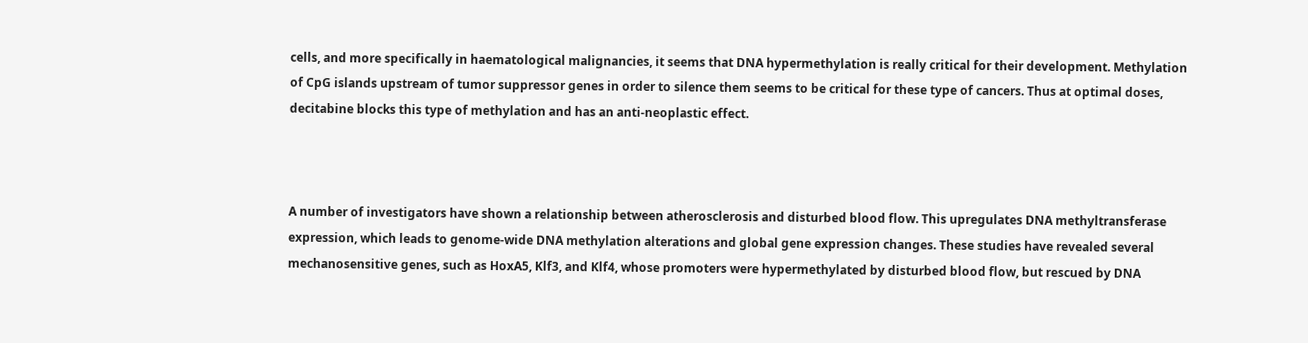cells, and more specifically in haematological malignancies, it seems that DNA hypermethylation is really critical for their development. Methylation of CpG islands upstream of tumor suppressor genes in order to silence them seems to be critical for these type of cancers. Thus at optimal doses, decitabine blocks this type of methylation and has an anti-neoplastic effect.



A number of investigators have shown a relationship between atherosclerosis and disturbed blood flow. This upregulates DNA methyltransferase expression, which leads to genome-wide DNA methylation alterations and global gene expression changes. These studies have revealed several mechanosensitive genes, such as HoxA5, Klf3, and Klf4, whose promoters were hypermethylated by disturbed blood flow, but rescued by DNA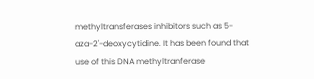methyltransferases inhibitors such as 5-aza-2'-deoxycytidine. It has been found that use of this DNA methyltranferase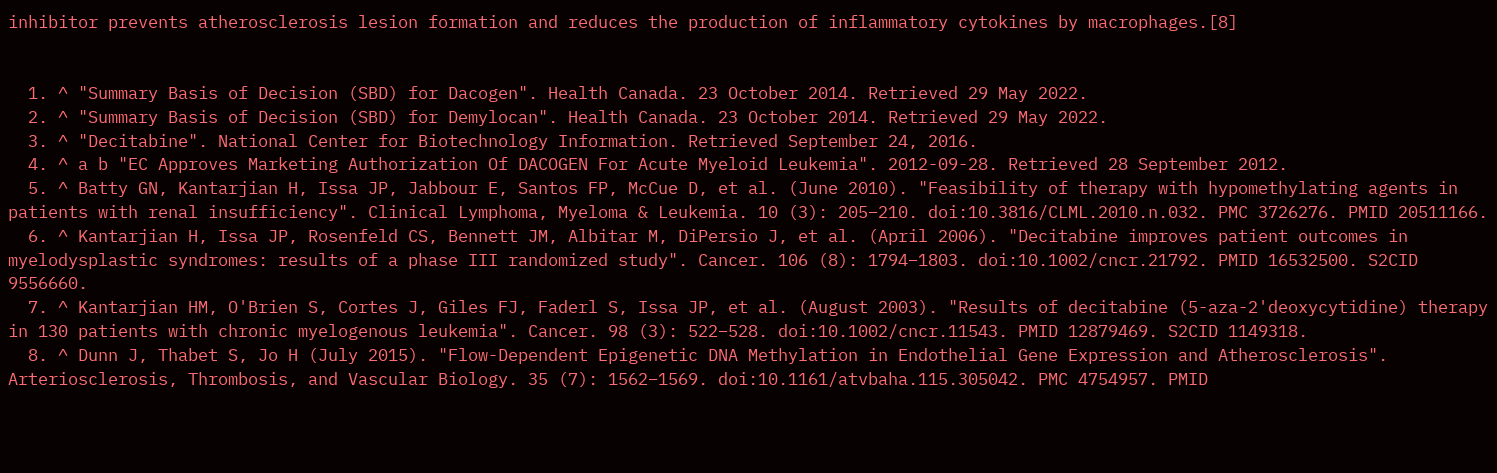inhibitor prevents atherosclerosis lesion formation and reduces the production of inflammatory cytokines by macrophages.[8]


  1. ^ "Summary Basis of Decision (SBD) for Dacogen". Health Canada. 23 October 2014. Retrieved 29 May 2022.
  2. ^ "Summary Basis of Decision (SBD) for Demylocan". Health Canada. 23 October 2014. Retrieved 29 May 2022.
  3. ^ "Decitabine". National Center for Biotechnology Information. Retrieved September 24, 2016.
  4. ^ a b "EC Approves Marketing Authorization Of DACOGEN For Acute Myeloid Leukemia". 2012-09-28. Retrieved 28 September 2012.
  5. ^ Batty GN, Kantarjian H, Issa JP, Jabbour E, Santos FP, McCue D, et al. (June 2010). "Feasibility of therapy with hypomethylating agents in patients with renal insufficiency". Clinical Lymphoma, Myeloma & Leukemia. 10 (3): 205–210. doi:10.3816/CLML.2010.n.032. PMC 3726276. PMID 20511166.
  6. ^ Kantarjian H, Issa JP, Rosenfeld CS, Bennett JM, Albitar M, DiPersio J, et al. (April 2006). "Decitabine improves patient outcomes in myelodysplastic syndromes: results of a phase III randomized study". Cancer. 106 (8): 1794–1803. doi:10.1002/cncr.21792. PMID 16532500. S2CID 9556660.
  7. ^ Kantarjian HM, O'Brien S, Cortes J, Giles FJ, Faderl S, Issa JP, et al. (August 2003). "Results of decitabine (5-aza-2'deoxycytidine) therapy in 130 patients with chronic myelogenous leukemia". Cancer. 98 (3): 522–528. doi:10.1002/cncr.11543. PMID 12879469. S2CID 1149318.
  8. ^ Dunn J, Thabet S, Jo H (July 2015). "Flow-Dependent Epigenetic DNA Methylation in Endothelial Gene Expression and Atherosclerosis". Arteriosclerosis, Thrombosis, and Vascular Biology. 35 (7): 1562–1569. doi:10.1161/atvbaha.115.305042. PMC 4754957. PMID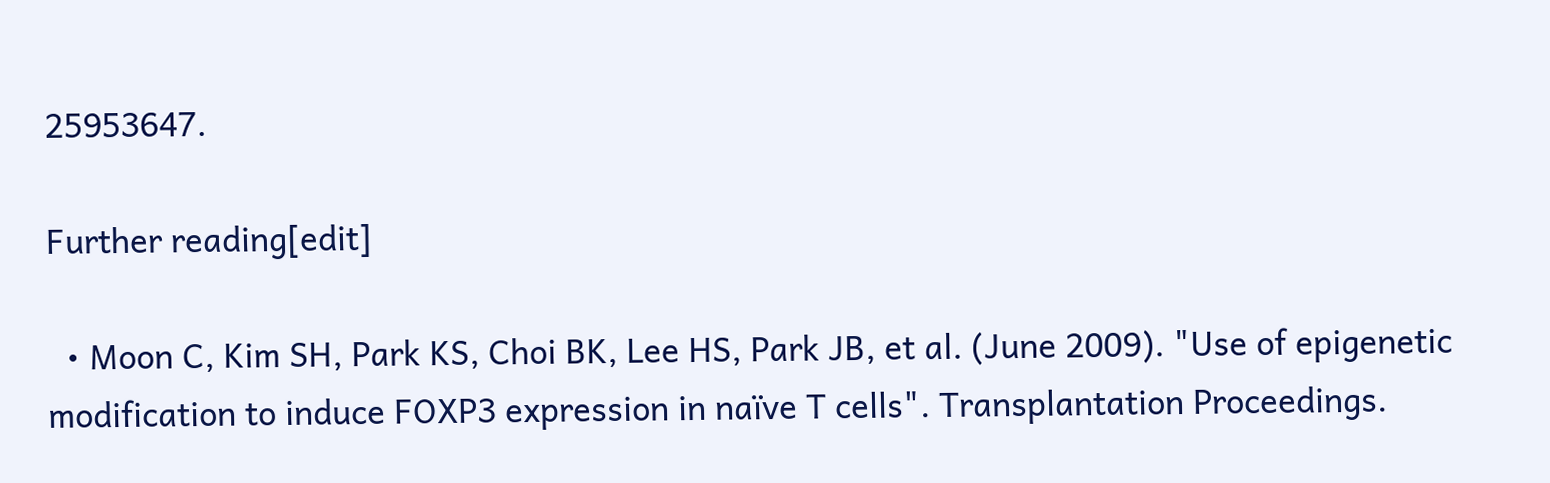25953647.

Further reading[edit]

  • Moon C, Kim SH, Park KS, Choi BK, Lee HS, Park JB, et al. (June 2009). "Use of epigenetic modification to induce FOXP3 expression in naïve T cells". Transplantation Proceedings.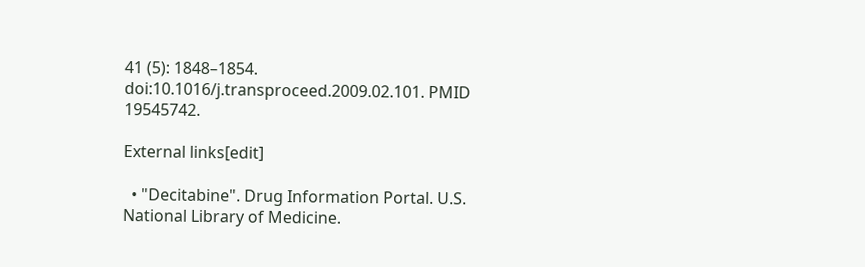41 (5): 1848–1854. doi:10.1016/j.transproceed.2009.02.101. PMID 19545742.

External links[edit]

  • "Decitabine". Drug Information Portal. U.S. National Library of Medicine.